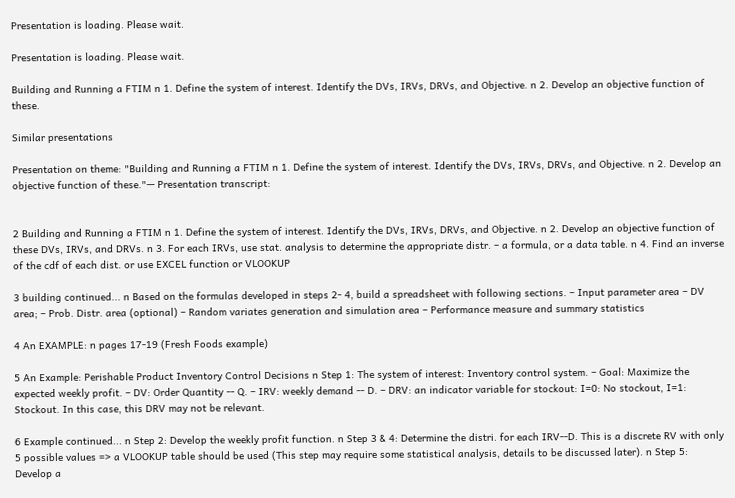Presentation is loading. Please wait.

Presentation is loading. Please wait.

Building and Running a FTIM n 1. Define the system of interest. Identify the DVs, IRVs, DRVs, and Objective. n 2. Develop an objective function of these.

Similar presentations

Presentation on theme: "Building and Running a FTIM n 1. Define the system of interest. Identify the DVs, IRVs, DRVs, and Objective. n 2. Develop an objective function of these."— Presentation transcript:


2 Building and Running a FTIM n 1. Define the system of interest. Identify the DVs, IRVs, DRVs, and Objective. n 2. Develop an objective function of these DVs, IRVs, and DRVs. n 3. For each IRVs, use stat. analysis to determine the appropriate distr. – a formula, or a data table. n 4. Find an inverse of the cdf of each dist. or use EXCEL function or VLOOKUP

3 building continued... n Based on the formulas developed in steps 2- 4, build a spreadsheet with following sections. – Input parameter area – DV area; – Prob. Distr. area (optional) – Random variates generation and simulation area – Performance measure and summary statistics

4 An EXAMPLE: n pages 17-19 (Fresh Foods example)

5 An Example: Perishable Product Inventory Control Decisions n Step 1: The system of interest: Inventory control system. – Goal: Maximize the expected weekly profit. – DV: Order Quantity -- Q. – IRV: weekly demand -- D. – DRV: an indicator variable for stockout: I=0: No stockout, I=1: Stockout. In this case, this DRV may not be relevant.

6 Example continued... n Step 2: Develop the weekly profit function. n Step 3 & 4: Determine the distri. for each IRV--D. This is a discrete RV with only 5 possible values => a VLOOKUP table should be used (This step may require some statistical analysis, details to be discussed later). n Step 5: Develop a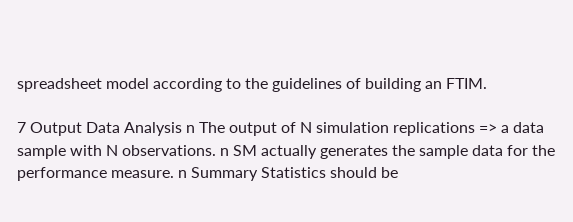spreadsheet model according to the guidelines of building an FTIM.

7 Output Data Analysis n The output of N simulation replications => a data sample with N observations. n SM actually generates the sample data for the performance measure. n Summary Statistics should be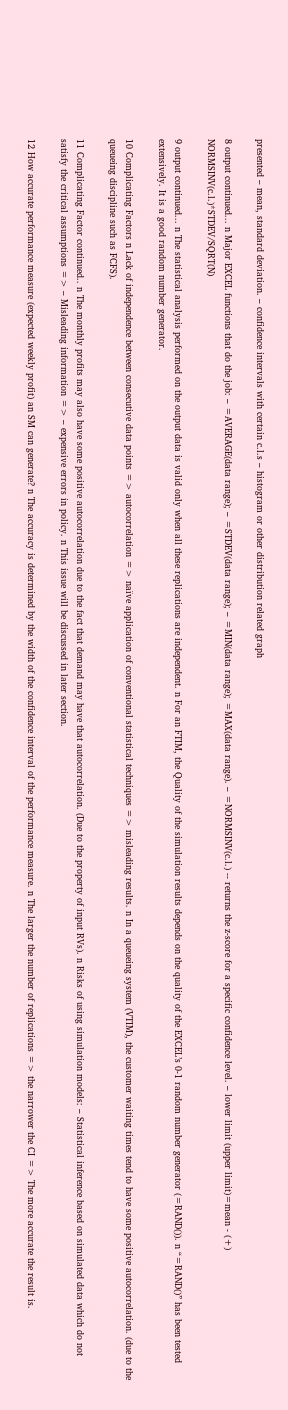presented – mean, standard deviation. – confidence intervals with certain c.l.s – histogram or other distribution related graph

8 output continued... n Major EXCEL functions that do the job: – =AVERAGE(data range); – =STDEV(data range); – =MIN(data range); =MAX(data range). – =NORMSINV(c.l.) -- returns the z-score for a specific confidence level. – lower limit (upper limit)=mean - (+) NORMSINV(c.l.)*STDEV/SQRT(N)

9 output continued... n The statistical analysis performed on the output data is valid only when all these replications are independent. n For an FTIM, the Quality of the simulation results depends on the quality of the EXCEL’s 0-1 random number generator (=RAND()). n “=RAND()” has been tested extensively. It is a good random number generator.

10 Complicating Factors n Lack of independence between consecutive data points => autocorrelation => naïve application of conventional statistical techniques => misleading results. n In a queueing system (VTIM), the customer waiting times tend to have some positive autocorrelation. (due to the queueing discipline such as FCFS).

11 Complicating Factor continued.. n The monthly profits may also have some positive autocorrelation due to the fact that demand may have that autocorrelation. (Due to the property of input RVs). n Risks of using simulation models: – Statistical inference based on simulated data which do not satisfy the critical assumptions => – Misleading information => – expensive errors in policy. n This issue will be discussed in later section.

12 How accurate performance measure (expected weekly profit) an SM can generate? n The accuracy is determined by the width of the confidence interval of the performance measure. n The larger the number of replications => the narrower the CI => The more accurate the result is.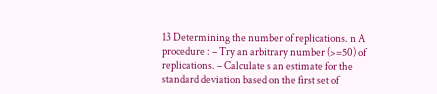13 Determining the number of replications. n A procedure : – Try an arbitrary number (>=50) of replications. – Calculate s an estimate for the standard deviation based on the first set of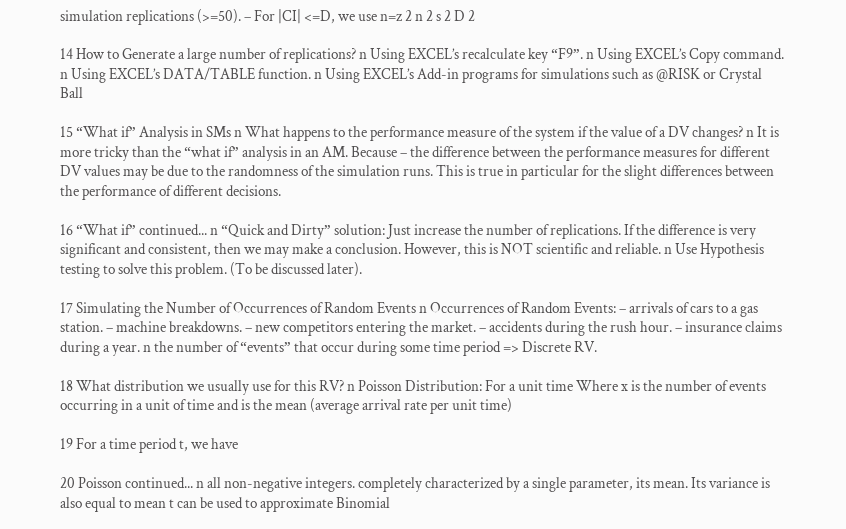simulation replications (>=50). – For |CI| <=D, we use n=z 2 n 2 s 2 D 2

14 How to Generate a large number of replications? n Using EXCEL’s recalculate key “F9”. n Using EXCEL’s Copy command. n Using EXCEL’s DATA/TABLE function. n Using EXCEL’s Add-in programs for simulations such as @RISK or Crystal Ball

15 “What if” Analysis in SMs n What happens to the performance measure of the system if the value of a DV changes? n It is more tricky than the “what if” analysis in an AM. Because – the difference between the performance measures for different DV values may be due to the randomness of the simulation runs. This is true in particular for the slight differences between the performance of different decisions.

16 “What if” continued... n “Quick and Dirty” solution: Just increase the number of replications. If the difference is very significant and consistent, then we may make a conclusion. However, this is NOT scientific and reliable. n Use Hypothesis testing to solve this problem. (To be discussed later).

17 Simulating the Number of Occurrences of Random Events n Occurrences of Random Events: – arrivals of cars to a gas station. – machine breakdowns. – new competitors entering the market. – accidents during the rush hour. – insurance claims during a year. n the number of “events” that occur during some time period => Discrete RV.

18 What distribution we usually use for this RV? n Poisson Distribution: For a unit time Where x is the number of events occurring in a unit of time and is the mean (average arrival rate per unit time)

19 For a time period t, we have

20 Poisson continued... n all non-negative integers. completely characterized by a single parameter, its mean. Its variance is also equal to mean t can be used to approximate Binomial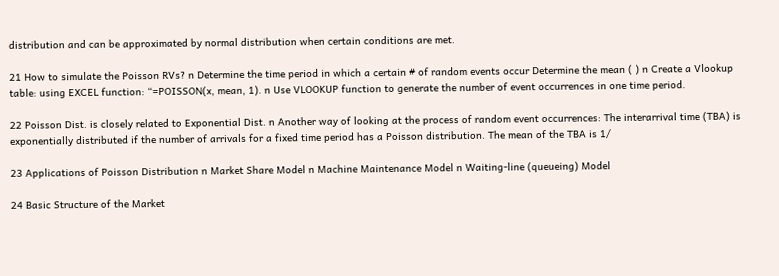distribution and can be approximated by normal distribution when certain conditions are met.

21 How to simulate the Poisson RVs? n Determine the time period in which a certain # of random events occur Determine the mean ( ) n Create a Vlookup table: using EXCEL function: “=POISSON(x, mean, 1). n Use VLOOKUP function to generate the number of event occurrences in one time period.

22 Poisson Dist. is closely related to Exponential Dist. n Another way of looking at the process of random event occurrences: The interarrival time (TBA) is exponentially distributed if the number of arrivals for a fixed time period has a Poisson distribution. The mean of the TBA is 1/

23 Applications of Poisson Distribution n Market Share Model n Machine Maintenance Model n Waiting-line (queueing) Model

24 Basic Structure of the Market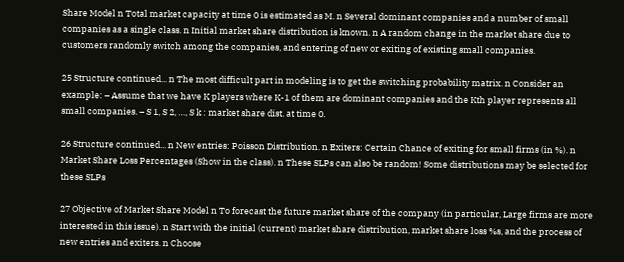Share Model n Total market capacity at time 0 is estimated as M. n Several dominant companies and a number of small companies as a single class. n Initial market share distribution is known. n A random change in the market share due to customers randomly switch among the companies, and entering of new or exiting of existing small companies.

25 Structure continued... n The most difficult part in modeling is to get the switching probability matrix. n Consider an example: – Assume that we have K players where K-1 of them are dominant companies and the Kth player represents all small companies. – S 1, S 2, …, S k : market share dist. at time 0.

26 Structure continued... n New entries: Poisson Distribution. n Exiters: Certain Chance of exiting for small firms (in %). n Market Share Loss Percentages (Show in the class). n These SLPs can also be random! Some distributions may be selected for these SLPs

27 Objective of Market Share Model n To forecast the future market share of the company (in particular, Large firms are more interested in this issue). n Start with the initial (current) market share distribution, market share loss %s, and the process of new entries and exiters. n Choose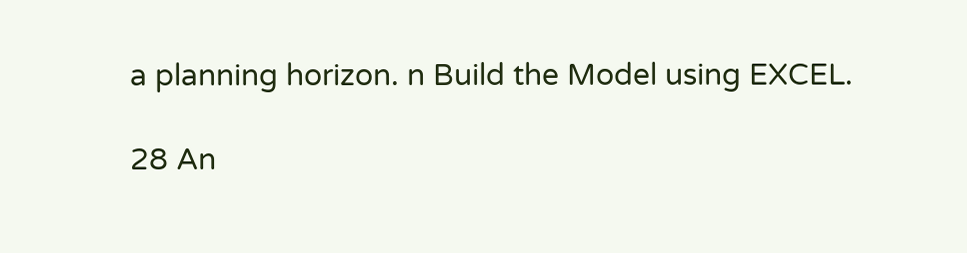a planning horizon. n Build the Model using EXCEL.

28 An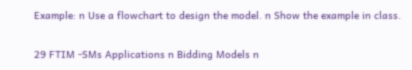Example: n Use a flowchart to design the model. n Show the example in class.

29 FTIM -SMs Applications n Bidding Models n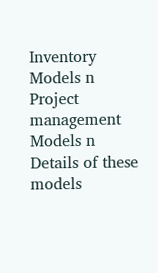Inventory Models n Project management Models n Details of these models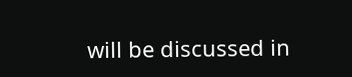will be discussed in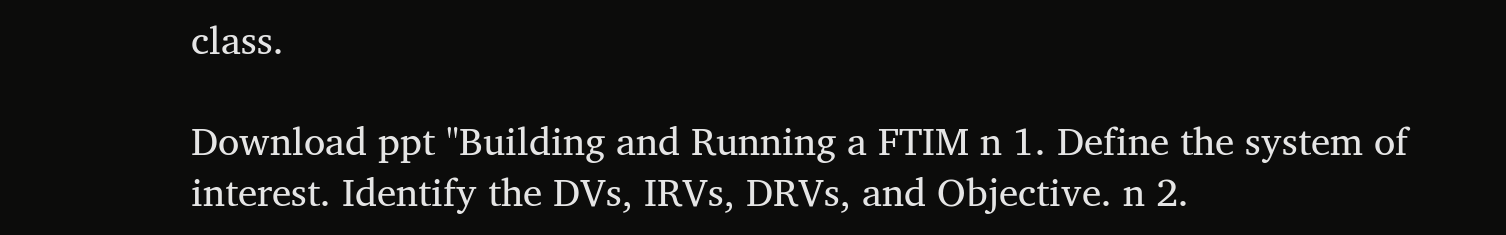class.

Download ppt "Building and Running a FTIM n 1. Define the system of interest. Identify the DVs, IRVs, DRVs, and Objective. n 2.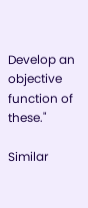Develop an objective function of these."

Similar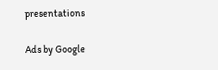presentations

Ads by Google